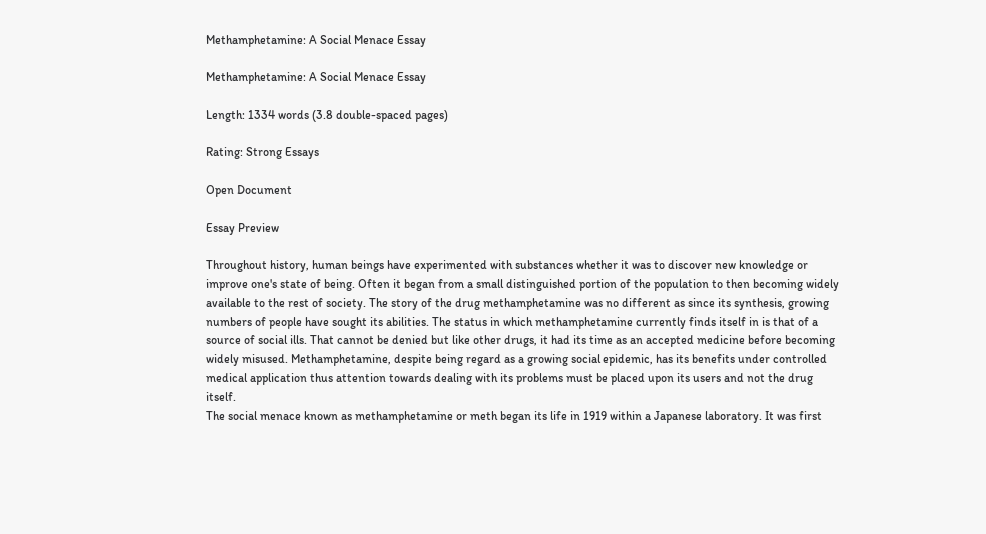Methamphetamine: A Social Menace Essay

Methamphetamine: A Social Menace Essay

Length: 1334 words (3.8 double-spaced pages)

Rating: Strong Essays

Open Document

Essay Preview

Throughout history, human beings have experimented with substances whether it was to discover new knowledge or improve one's state of being. Often it began from a small distinguished portion of the population to then becoming widely available to the rest of society. The story of the drug methamphetamine was no different as since its synthesis, growing numbers of people have sought its abilities. The status in which methamphetamine currently finds itself in is that of a source of social ills. That cannot be denied but like other drugs, it had its time as an accepted medicine before becoming widely misused. Methamphetamine, despite being regard as a growing social epidemic, has its benefits under controlled medical application thus attention towards dealing with its problems must be placed upon its users and not the drug itself.
The social menace known as methamphetamine or meth began its life in 1919 within a Japanese laboratory. It was first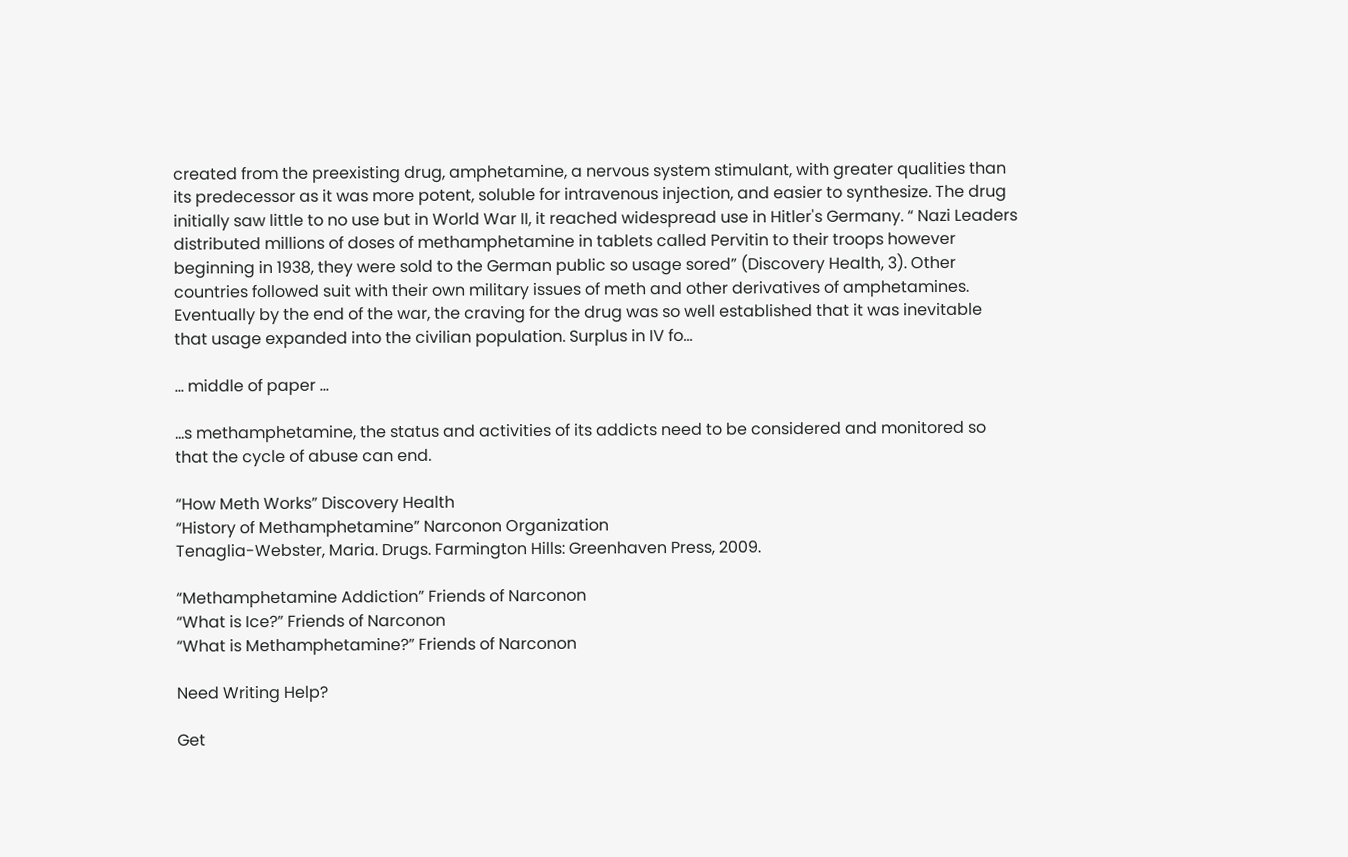created from the preexisting drug, amphetamine, a nervous system stimulant, with greater qualities than its predecessor as it was more potent, soluble for intravenous injection, and easier to synthesize. The drug initially saw little to no use but in World War II, it reached widespread use in Hitler's Germany. “ Nazi Leaders distributed millions of doses of methamphetamine in tablets called Pervitin to their troops however beginning in 1938, they were sold to the German public so usage sored” (Discovery Health, 3). Other countries followed suit with their own military issues of meth and other derivatives of amphetamines. Eventually by the end of the war, the craving for the drug was so well established that it was inevitable that usage expanded into the civilian population. Surplus in IV fo...

... middle of paper ...

...s methamphetamine, the status and activities of its addicts need to be considered and monitored so that the cycle of abuse can end.

“How Meth Works” Discovery Health
“History of Methamphetamine” Narconon Organization
Tenaglia-Webster, Maria. Drugs. Farmington Hills: Greenhaven Press, 2009.

“Methamphetamine Addiction” Friends of Narconon
“What is Ice?” Friends of Narconon
“What is Methamphetamine?” Friends of Narconon

Need Writing Help?

Get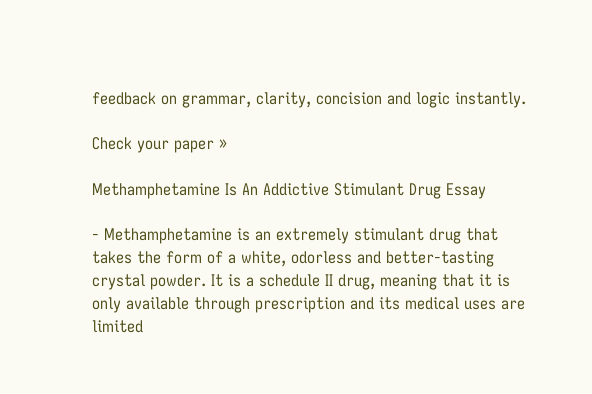feedback on grammar, clarity, concision and logic instantly.

Check your paper »

Methamphetamine Is An Addictive Stimulant Drug Essay

- Methamphetamine is an extremely stimulant drug that takes the form of a white, odorless and better-tasting crystal powder. It is a schedule II drug, meaning that it is only available through prescription and its medical uses are limited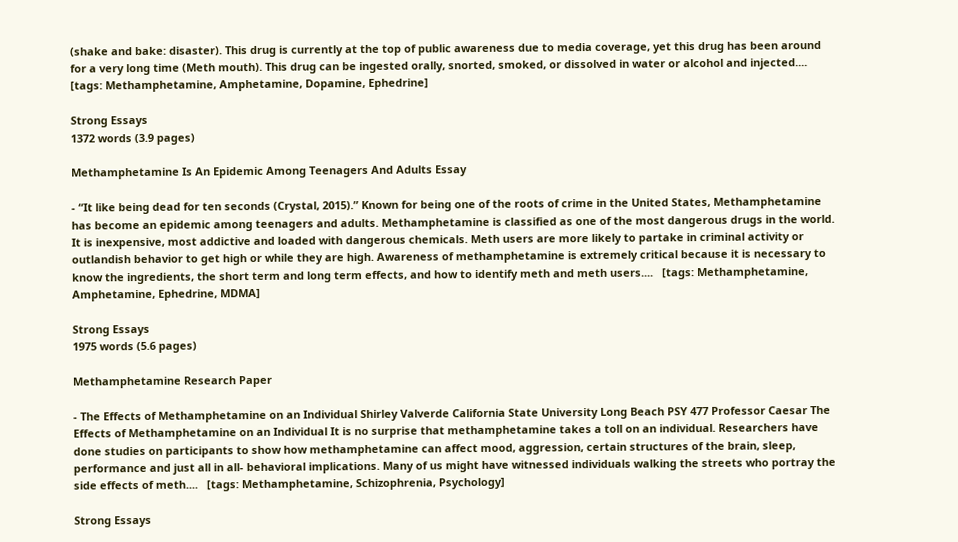(shake and bake: disaster). This drug is currently at the top of public awareness due to media coverage, yet this drug has been around for a very long time (Meth mouth). This drug can be ingested orally, snorted, smoked, or dissolved in water or alcohol and injected....   [tags: Methamphetamine, Amphetamine, Dopamine, Ephedrine]

Strong Essays
1372 words (3.9 pages)

Methamphetamine Is An Epidemic Among Teenagers And Adults Essay

- “It like being dead for ten seconds (Crystal, 2015).” Known for being one of the roots of crime in the United States, Methamphetamine has become an epidemic among teenagers and adults. Methamphetamine is classified as one of the most dangerous drugs in the world. It is inexpensive, most addictive and loaded with dangerous chemicals. Meth users are more likely to partake in criminal activity or outlandish behavior to get high or while they are high. Awareness of methamphetamine is extremely critical because it is necessary to know the ingredients, the short term and long term effects, and how to identify meth and meth users....   [tags: Methamphetamine, Amphetamine, Ephedrine, MDMA]

Strong Essays
1975 words (5.6 pages)

Methamphetamine Research Paper

- The Effects of Methamphetamine on an Individual Shirley Valverde California State University Long Beach PSY 477 Professor Caesar The Effects of Methamphetamine on an Individual It is no surprise that methamphetamine takes a toll on an individual. Researchers have done studies on participants to show how methamphetamine can affect mood, aggression, certain structures of the brain, sleep, performance and just all in all- behavioral implications. Many of us might have witnessed individuals walking the streets who portray the side effects of meth....   [tags: Methamphetamine, Schizophrenia, Psychology]

Strong Essays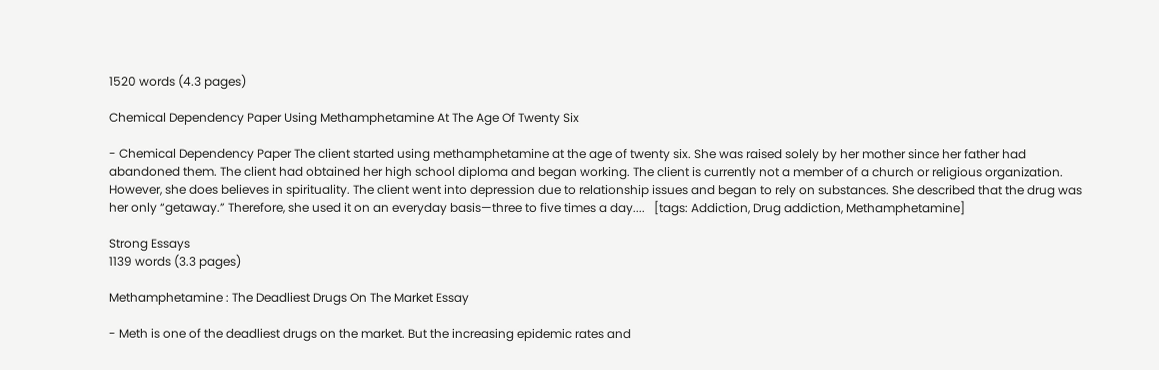1520 words (4.3 pages)

Chemical Dependency Paper Using Methamphetamine At The Age Of Twenty Six

- Chemical Dependency Paper The client started using methamphetamine at the age of twenty six. She was raised solely by her mother since her father had abandoned them. The client had obtained her high school diploma and began working. The client is currently not a member of a church or religious organization. However, she does believes in spirituality. The client went into depression due to relationship issues and began to rely on substances. She described that the drug was her only “getaway.” Therefore, she used it on an everyday basis—three to five times a day....   [tags: Addiction, Drug addiction, Methamphetamine]

Strong Essays
1139 words (3.3 pages)

Methamphetamine : The Deadliest Drugs On The Market Essay

- Meth is one of the deadliest drugs on the market. But the increasing epidemic rates and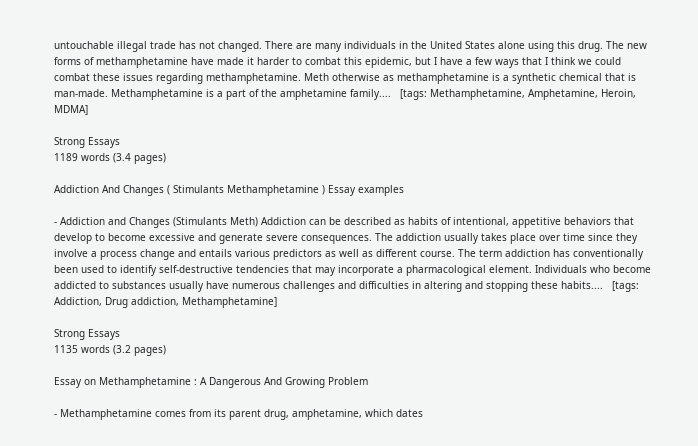untouchable illegal trade has not changed. There are many individuals in the United States alone using this drug. The new forms of methamphetamine have made it harder to combat this epidemic, but I have a few ways that I think we could combat these issues regarding methamphetamine. Meth otherwise as methamphetamine is a synthetic chemical that is man-made. Methamphetamine is a part of the amphetamine family....   [tags: Methamphetamine, Amphetamine, Heroin, MDMA]

Strong Essays
1189 words (3.4 pages)

Addiction And Changes ( Stimulants Methamphetamine ) Essay examples

- Addiction and Changes (Stimulants Meth) Addiction can be described as habits of intentional, appetitive behaviors that develop to become excessive and generate severe consequences. The addiction usually takes place over time since they involve a process change and entails various predictors as well as different course. The term addiction has conventionally been used to identify self-destructive tendencies that may incorporate a pharmacological element. Individuals who become addicted to substances usually have numerous challenges and difficulties in altering and stopping these habits....   [tags: Addiction, Drug addiction, Methamphetamine]

Strong Essays
1135 words (3.2 pages)

Essay on Methamphetamine : A Dangerous And Growing Problem

- Methamphetamine comes from its parent drug, amphetamine, which dates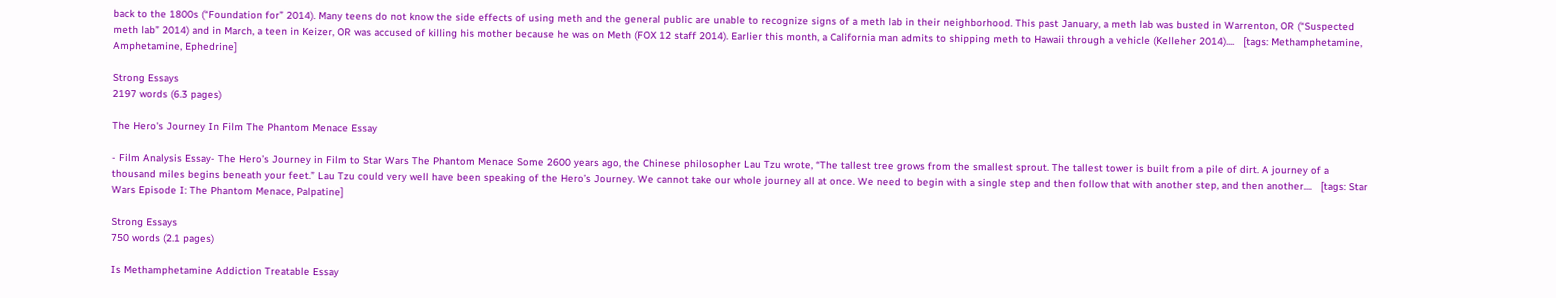back to the 1800s (“Foundation for” 2014). Many teens do not know the side effects of using meth and the general public are unable to recognize signs of a meth lab in their neighborhood. This past January, a meth lab was busted in Warrenton, OR (“Suspected meth lab” 2014) and in March, a teen in Keizer, OR was accused of killing his mother because he was on Meth (FOX 12 staff 2014). Earlier this month, a California man admits to shipping meth to Hawaii through a vehicle (Kelleher 2014)....   [tags: Methamphetamine, Amphetamine, Ephedrine]

Strong Essays
2197 words (6.3 pages)

The Hero's Journey In Film The Phantom Menace Essay

- Film Analysis Essay- The Hero’s Journey in Film to Star Wars The Phantom Menace Some 2600 years ago, the Chinese philosopher Lau Tzu wrote, “The tallest tree grows from the smallest sprout. The tallest tower is built from a pile of dirt. A journey of a thousand miles begins beneath your feet.” Lau Tzu could very well have been speaking of the Hero’s Journey. We cannot take our whole journey all at once. We need to begin with a single step and then follow that with another step, and then another....   [tags: Star Wars Episode I: The Phantom Menace, Palpatine]

Strong Essays
750 words (2.1 pages)

Is Methamphetamine Addiction Treatable Essay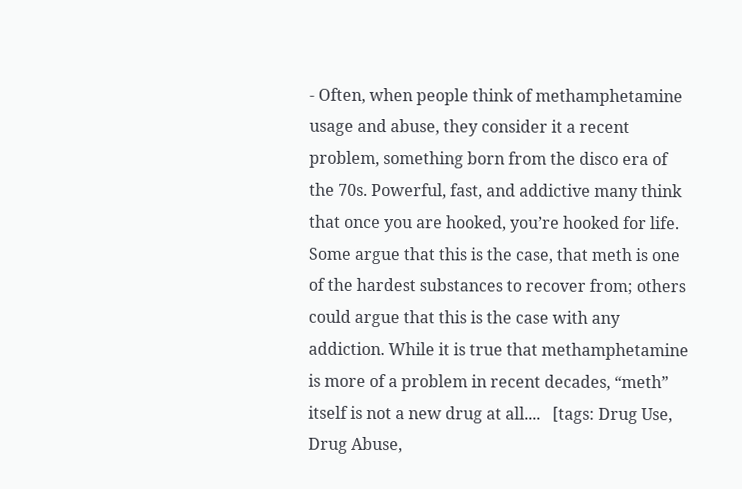- Often, when people think of methamphetamine usage and abuse, they consider it a recent problem, something born from the disco era of the 70s. Powerful, fast, and addictive many think that once you are hooked, you’re hooked for life. Some argue that this is the case, that meth is one of the hardest substances to recover from; others could argue that this is the case with any addiction. While it is true that methamphetamine is more of a problem in recent decades, “meth” itself is not a new drug at all....   [tags: Drug Use, Drug Abuse,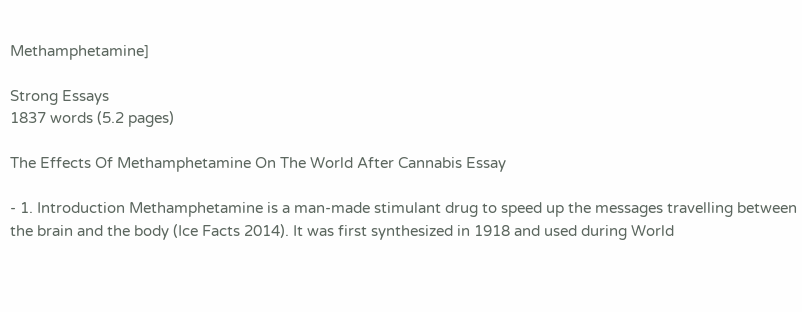Methamphetamine]

Strong Essays
1837 words (5.2 pages)

The Effects Of Methamphetamine On The World After Cannabis Essay

- 1. Introduction Methamphetamine is a man-made stimulant drug to speed up the messages travelling between the brain and the body (Ice Facts 2014). It was first synthesized in 1918 and used during World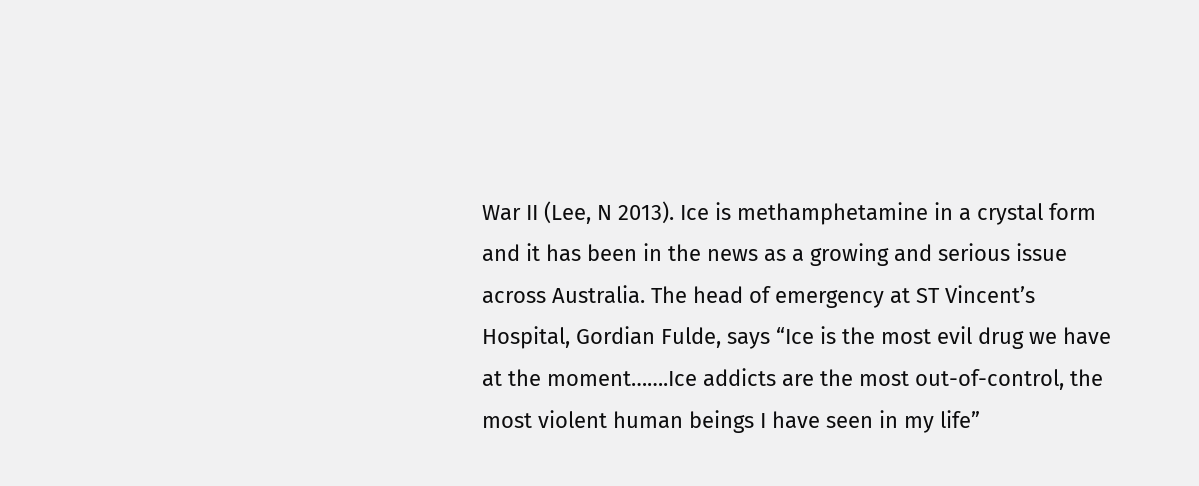War II (Lee, N 2013). Ice is methamphetamine in a crystal form and it has been in the news as a growing and serious issue across Australia. The head of emergency at ST Vincent’s Hospital, Gordian Fulde, says “Ice is the most evil drug we have at the moment…….Ice addicts are the most out-of-control, the most violent human beings I have seen in my life”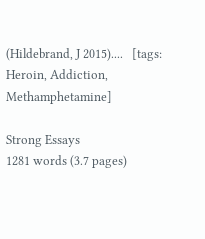(Hildebrand, J 2015)....   [tags: Heroin, Addiction, Methamphetamine]

Strong Essays
1281 words (3.7 pages)